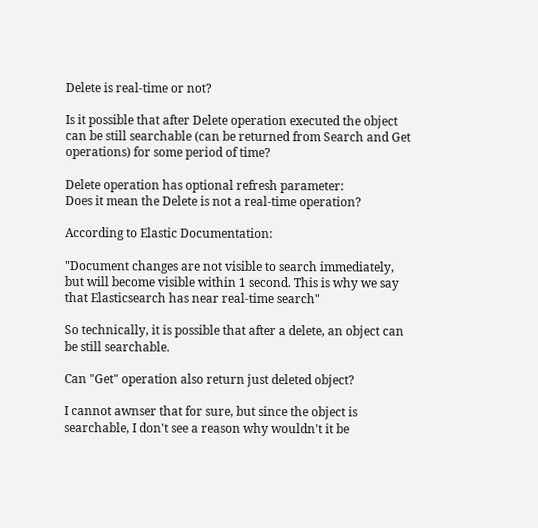Delete is real-time or not?

Is it possible that after Delete operation executed the object can be still searchable (can be returned from Search and Get operations) for some period of time?

Delete operation has optional refresh parameter:
Does it mean the Delete is not a real-time operation?

According to Elastic Documentation:

"Document changes are not visible to search immediately, but will become visible within 1 second. This is why we say that Elasticsearch has near real-time search"

So technically, it is possible that after a delete, an object can be still searchable.

Can "Get" operation also return just deleted object?

I cannot awnser that for sure, but since the object is searchable, I don't see a reason why wouldn't it be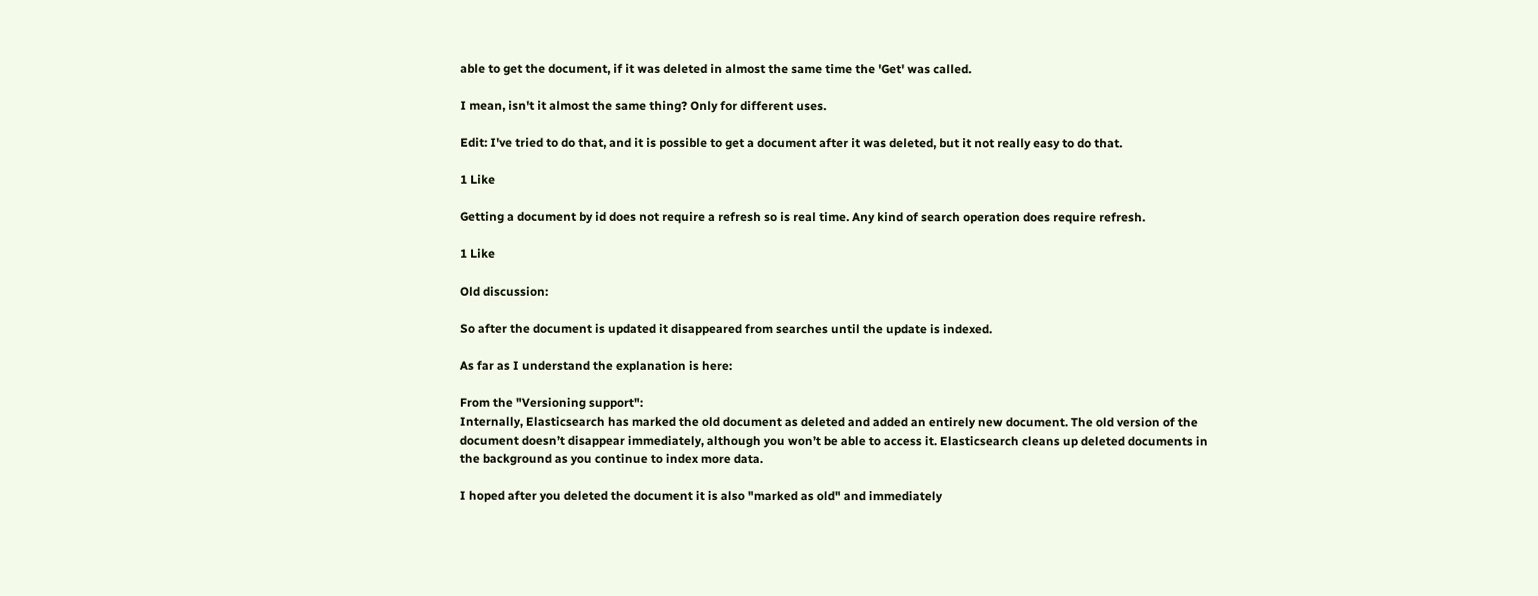able to get the document, if it was deleted in almost the same time the 'Get' was called.

I mean, isn't it almost the same thing? Only for different uses.

Edit: I've tried to do that, and it is possible to get a document after it was deleted, but it not really easy to do that.

1 Like

Getting a document by id does not require a refresh so is real time. Any kind of search operation does require refresh.

1 Like

Old discussion:

So after the document is updated it disappeared from searches until the update is indexed.

As far as I understand the explanation is here:

From the "Versioning support":
Internally, Elasticsearch has marked the old document as deleted and added an entirely new document. The old version of the document doesn’t disappear immediately, although you won’t be able to access it. Elasticsearch cleans up deleted documents in the background as you continue to index more data.

I hoped after you deleted the document it is also "marked as old" and immediately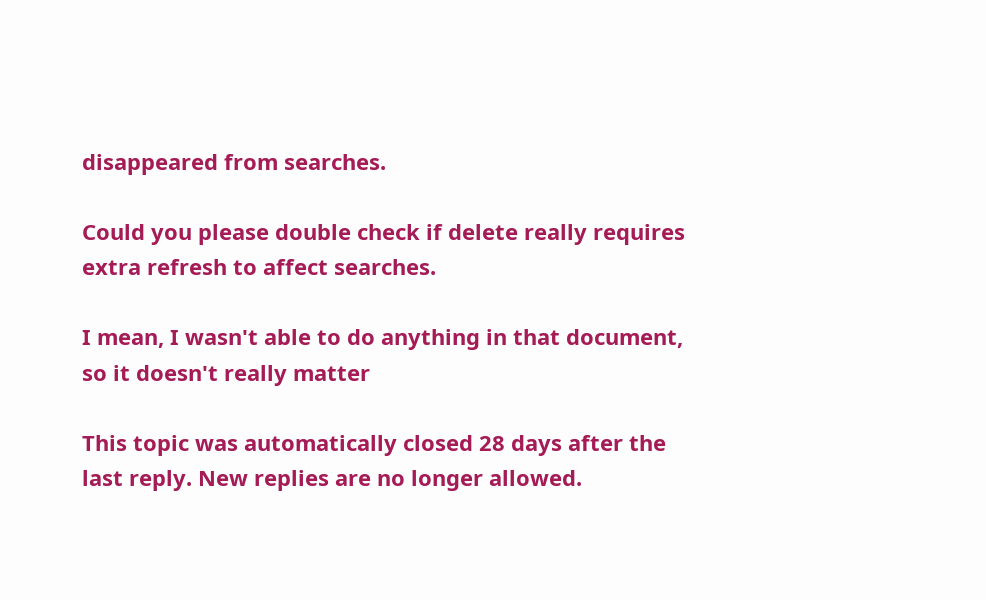disappeared from searches.

Could you please double check if delete really requires extra refresh to affect searches.

I mean, I wasn't able to do anything in that document, so it doesn't really matter

This topic was automatically closed 28 days after the last reply. New replies are no longer allowed.